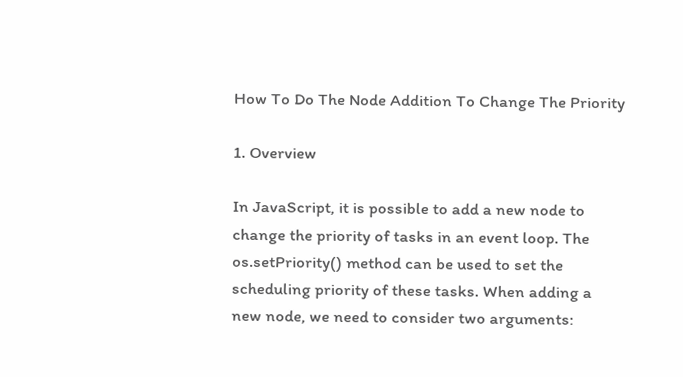How To Do The Node Addition To Change The Priority

1. Overview

In JavaScript, it is possible to add a new node to change the priority of tasks in an event loop. The os.setPriority() method can be used to set the scheduling priority of these tasks. When adding a new node, we need to consider two arguments: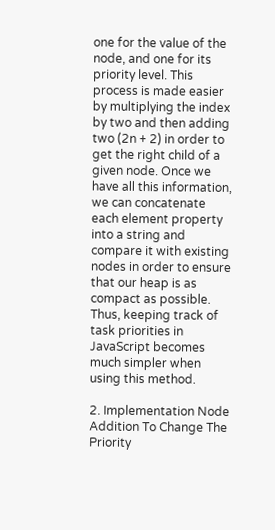one for the value of the node, and one for its priority level. This process is made easier by multiplying the index by two and then adding two (2n + 2) in order to get the right child of a given node. Once we have all this information, we can concatenate each element property into a string and compare it with existing nodes in order to ensure that our heap is as compact as possible. Thus, keeping track of task priorities in JavaScript becomes much simpler when using this method.

2. Implementation Node Addition To Change The Priority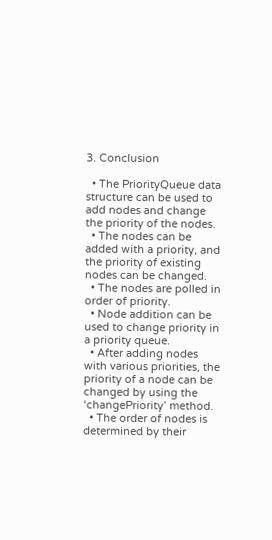3. Conclusion

  • The PriorityQueue data structure can be used to add nodes and change the priority of the nodes.
  • The nodes can be added with a priority, and the priority of existing nodes can be changed.
  • The nodes are polled in order of priority.
  • Node addition can be used to change priority in a priority queue.
  • After adding nodes with various priorities, the priority of a node can be changed by using the ‘changePriority’ method.
  • The order of nodes is determined by their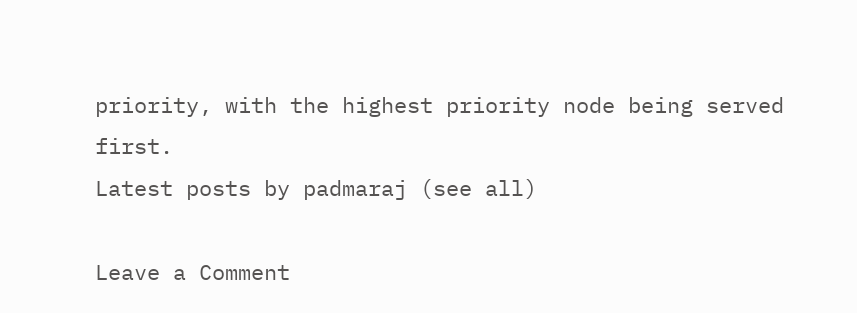priority, with the highest priority node being served first.
Latest posts by padmaraj (see all)

Leave a Comment